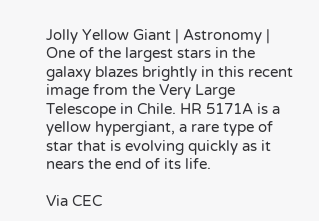Jolly Yellow Giant | Astronomy |
One of the largest stars in the galaxy blazes brightly in this recent image from the Very Large Telescope in Chile. HR 5171A is a yellow hypergiant, a rare type of star that is evolving quickly as it nears the end of its life.

Via CEC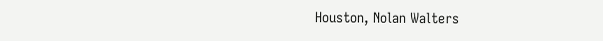Houston, Nolan Walters